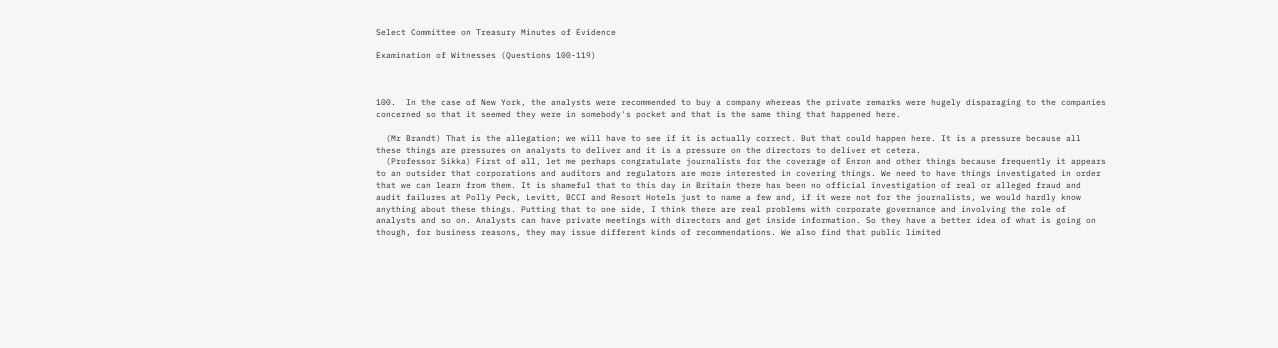Select Committee on Treasury Minutes of Evidence

Examination of Witnesses (Questions 100-119)



100.  In the case of New York, the analysts were recommended to buy a company whereas the private remarks were hugely disparaging to the companies concerned so that it seemed they were in somebody's pocket and that is the same thing that happened here.

  (Mr Brandt) That is the allegation; we will have to see if it is actually correct. But that could happen here. It is a pressure because all these things are pressures on analysts to deliver and it is a pressure on the directors to deliver et cetera.
  (Professor Sikka) First of all, let me perhaps congratulate journalists for the coverage of Enron and other things because frequently it appears to an outsider that corporations and auditors and regulators are more interested in covering things. We need to have things investigated in order that we can learn from them. It is shameful that to this day in Britain there has been no official investigation of real or alleged fraud and audit failures at Polly Peck, Levitt, BCCI and Resort Hotels just to name a few and, if it were not for the journalists, we would hardly know anything about these things. Putting that to one side, I think there are real problems with corporate governance and involving the role of analysts and so on. Analysts can have private meetings with directors and get inside information. So they have a better idea of what is going on though, for business reasons, they may issue different kinds of recommendations. We also find that public limited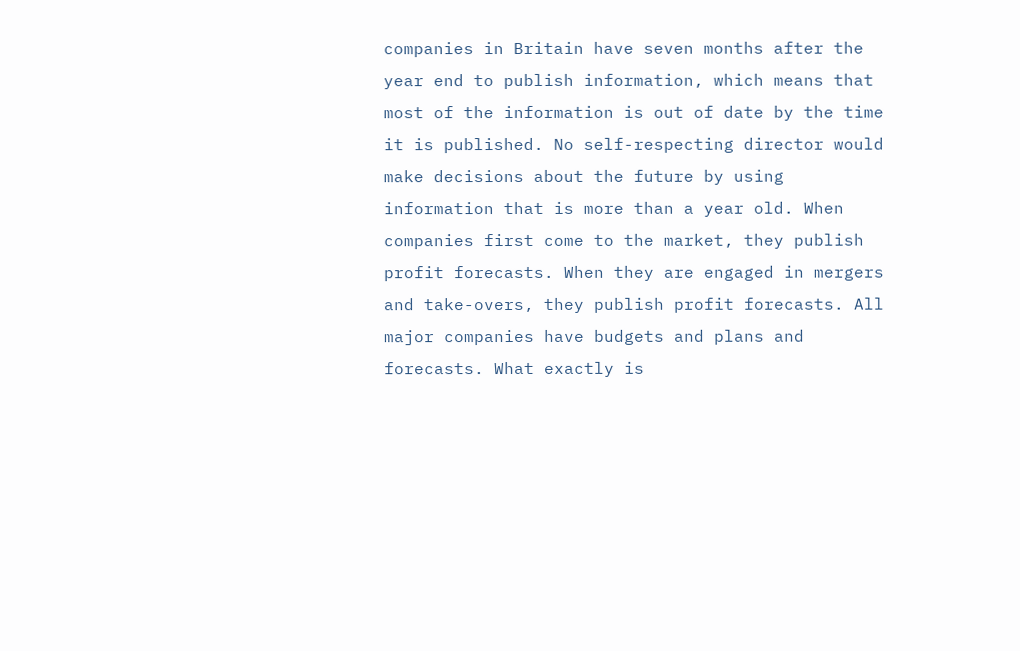companies in Britain have seven months after the year end to publish information, which means that most of the information is out of date by the time it is published. No self-respecting director would make decisions about the future by using information that is more than a year old. When companies first come to the market, they publish profit forecasts. When they are engaged in mergers and take-overs, they publish profit forecasts. All major companies have budgets and plans and forecasts. What exactly is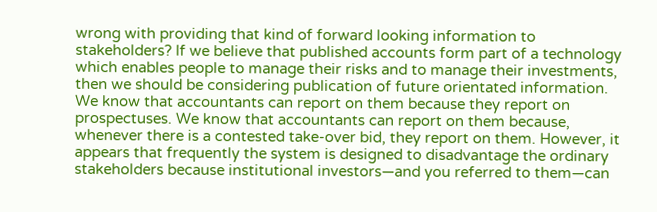wrong with providing that kind of forward looking information to stakeholders? If we believe that published accounts form part of a technology which enables people to manage their risks and to manage their investments, then we should be considering publication of future orientated information. We know that accountants can report on them because they report on prospectuses. We know that accountants can report on them because, whenever there is a contested take-over bid, they report on them. However, it appears that frequently the system is designed to disadvantage the ordinary stakeholders because institutional investors—and you referred to them—can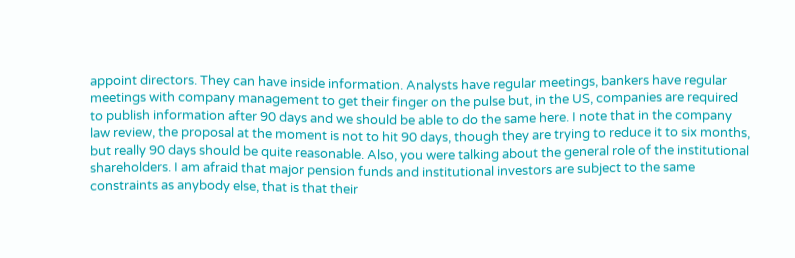appoint directors. They can have inside information. Analysts have regular meetings, bankers have regular meetings with company management to get their finger on the pulse but, in the US, companies are required to publish information after 90 days and we should be able to do the same here. I note that in the company law review, the proposal at the moment is not to hit 90 days, though they are trying to reduce it to six months, but really 90 days should be quite reasonable. Also, you were talking about the general role of the institutional shareholders. I am afraid that major pension funds and institutional investors are subject to the same constraints as anybody else, that is that their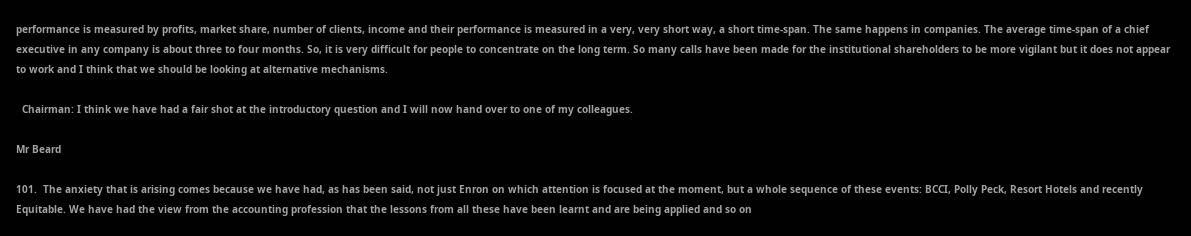performance is measured by profits, market share, number of clients, income and their performance is measured in a very, very short way, a short time-span. The same happens in companies. The average time-span of a chief executive in any company is about three to four months. So, it is very difficult for people to concentrate on the long term. So many calls have been made for the institutional shareholders to be more vigilant but it does not appear to work and I think that we should be looking at alternative mechanisms.

  Chairman: I think we have had a fair shot at the introductory question and I will now hand over to one of my colleagues.

Mr Beard

101.  The anxiety that is arising comes because we have had, as has been said, not just Enron on which attention is focused at the moment, but a whole sequence of these events: BCCI, Polly Peck, Resort Hotels and recently Equitable. We have had the view from the accounting profession that the lessons from all these have been learnt and are being applied and so on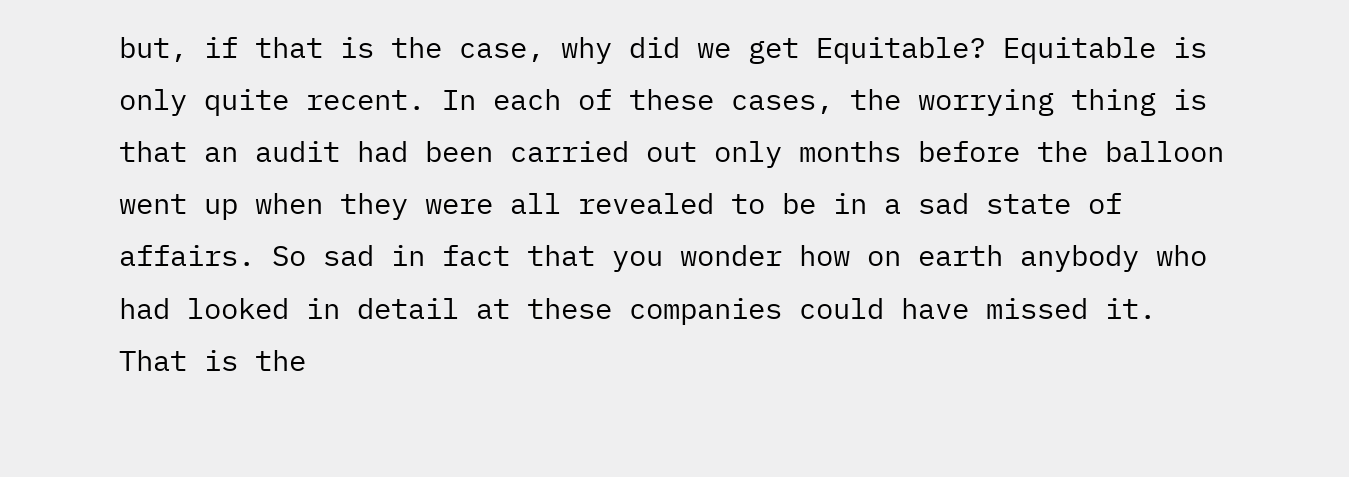but, if that is the case, why did we get Equitable? Equitable is only quite recent. In each of these cases, the worrying thing is that an audit had been carried out only months before the balloon went up when they were all revealed to be in a sad state of affairs. So sad in fact that you wonder how on earth anybody who had looked in detail at these companies could have missed it. That is the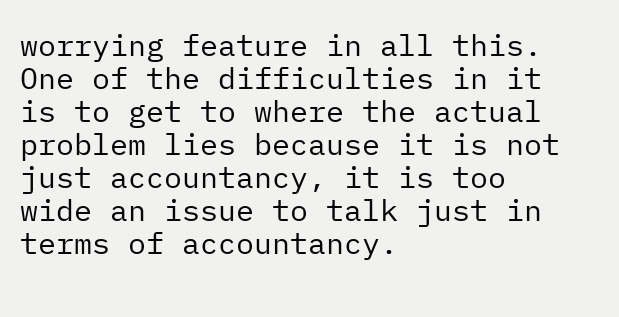worrying feature in all this. One of the difficulties in it is to get to where the actual problem lies because it is not just accountancy, it is too wide an issue to talk just in terms of accountancy.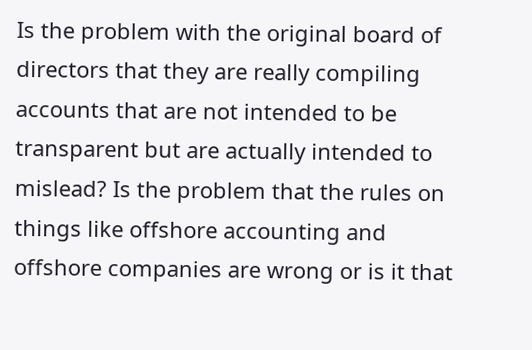Is the problem with the original board of directors that they are really compiling accounts that are not intended to be transparent but are actually intended to mislead? Is the problem that the rules on things like offshore accounting and offshore companies are wrong or is it that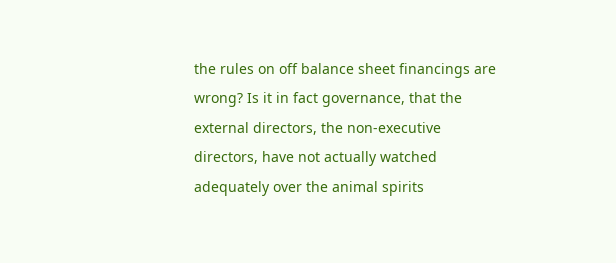the rules on off balance sheet financings are wrong? Is it in fact governance, that the external directors, the non-executive directors, have not actually watched adequately over the animal spirits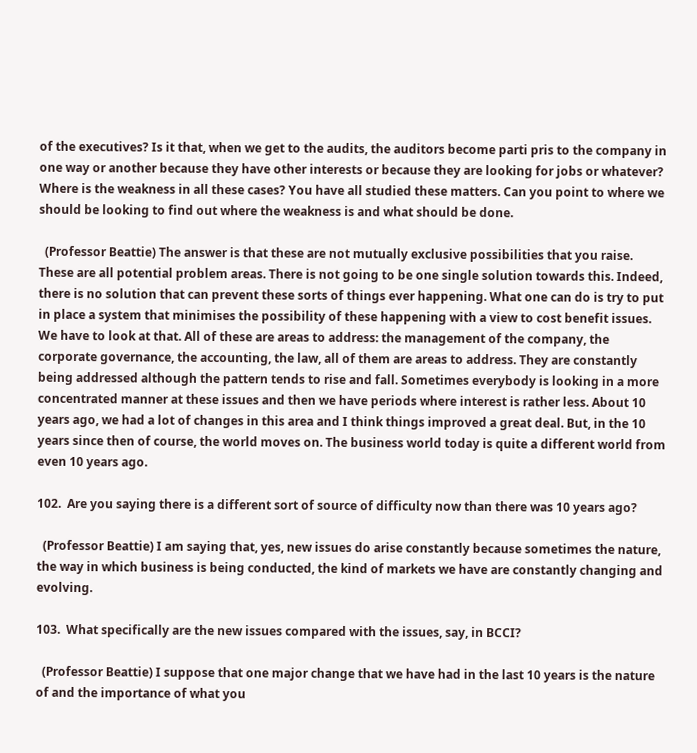of the executives? Is it that, when we get to the audits, the auditors become parti pris to the company in one way or another because they have other interests or because they are looking for jobs or whatever? Where is the weakness in all these cases? You have all studied these matters. Can you point to where we should be looking to find out where the weakness is and what should be done.

  (Professor Beattie) The answer is that these are not mutually exclusive possibilities that you raise. These are all potential problem areas. There is not going to be one single solution towards this. Indeed, there is no solution that can prevent these sorts of things ever happening. What one can do is try to put in place a system that minimises the possibility of these happening with a view to cost benefit issues. We have to look at that. All of these are areas to address: the management of the company, the corporate governance, the accounting, the law, all of them are areas to address. They are constantly being addressed although the pattern tends to rise and fall. Sometimes everybody is looking in a more concentrated manner at these issues and then we have periods where interest is rather less. About 10 years ago, we had a lot of changes in this area and I think things improved a great deal. But, in the 10 years since then of course, the world moves on. The business world today is quite a different world from even 10 years ago.

102.  Are you saying there is a different sort of source of difficulty now than there was 10 years ago?

  (Professor Beattie) I am saying that, yes, new issues do arise constantly because sometimes the nature, the way in which business is being conducted, the kind of markets we have are constantly changing and evolving.

103.  What specifically are the new issues compared with the issues, say, in BCCI?

  (Professor Beattie) I suppose that one major change that we have had in the last 10 years is the nature of and the importance of what you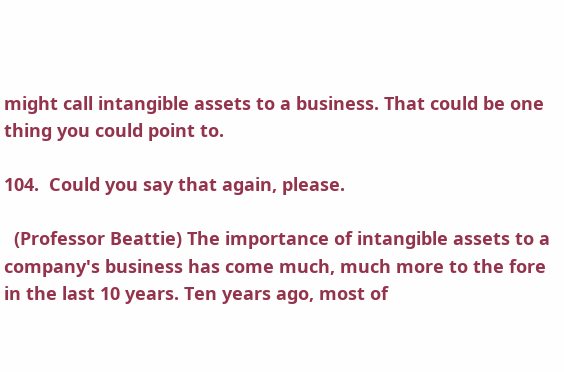might call intangible assets to a business. That could be one thing you could point to.

104.  Could you say that again, please.

  (Professor Beattie) The importance of intangible assets to a company's business has come much, much more to the fore in the last 10 years. Ten years ago, most of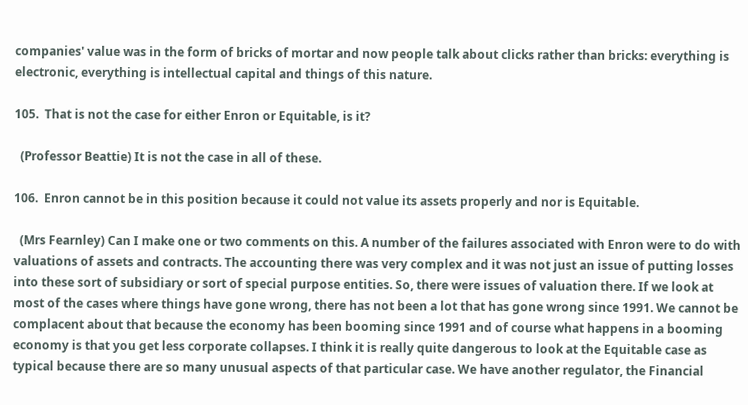companies' value was in the form of bricks of mortar and now people talk about clicks rather than bricks: everything is electronic, everything is intellectual capital and things of this nature.

105.  That is not the case for either Enron or Equitable, is it?

  (Professor Beattie) It is not the case in all of these.

106.  Enron cannot be in this position because it could not value its assets properly and nor is Equitable.

  (Mrs Fearnley) Can I make one or two comments on this. A number of the failures associated with Enron were to do with valuations of assets and contracts. The accounting there was very complex and it was not just an issue of putting losses into these sort of subsidiary or sort of special purpose entities. So, there were issues of valuation there. If we look at most of the cases where things have gone wrong, there has not been a lot that has gone wrong since 1991. We cannot be complacent about that because the economy has been booming since 1991 and of course what happens in a booming economy is that you get less corporate collapses. I think it is really quite dangerous to look at the Equitable case as typical because there are so many unusual aspects of that particular case. We have another regulator, the Financial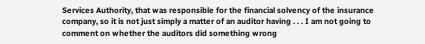Services Authority, that was responsible for the financial solvency of the insurance company, so it is not just simply a matter of an auditor having . . . I am not going to comment on whether the auditors did something wrong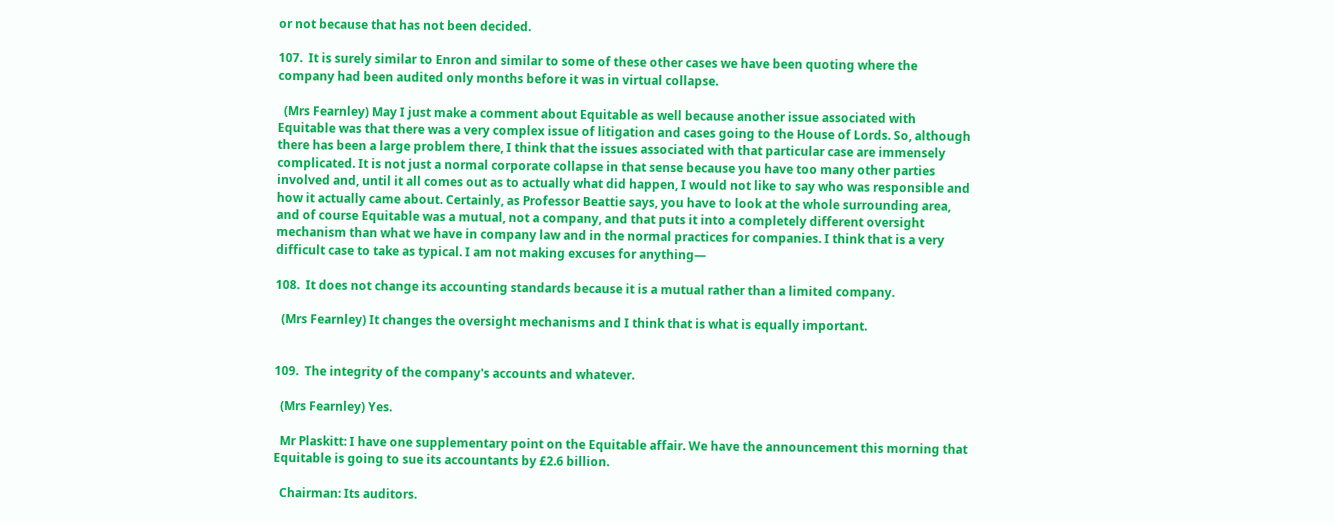or not because that has not been decided.

107.  It is surely similar to Enron and similar to some of these other cases we have been quoting where the company had been audited only months before it was in virtual collapse.

  (Mrs Fearnley) May I just make a comment about Equitable as well because another issue associated with Equitable was that there was a very complex issue of litigation and cases going to the House of Lords. So, although there has been a large problem there, I think that the issues associated with that particular case are immensely complicated. It is not just a normal corporate collapse in that sense because you have too many other parties involved and, until it all comes out as to actually what did happen, I would not like to say who was responsible and how it actually came about. Certainly, as Professor Beattie says, you have to look at the whole surrounding area, and of course Equitable was a mutual, not a company, and that puts it into a completely different oversight mechanism than what we have in company law and in the normal practices for companies. I think that is a very difficult case to take as typical. I am not making excuses for anything—

108.  It does not change its accounting standards because it is a mutual rather than a limited company.

  (Mrs Fearnley) It changes the oversight mechanisms and I think that is what is equally important.


109.  The integrity of the company's accounts and whatever.

  (Mrs Fearnley) Yes.

  Mr Plaskitt: I have one supplementary point on the Equitable affair. We have the announcement this morning that Equitable is going to sue its accountants by £2.6 billion.

  Chairman: Its auditors.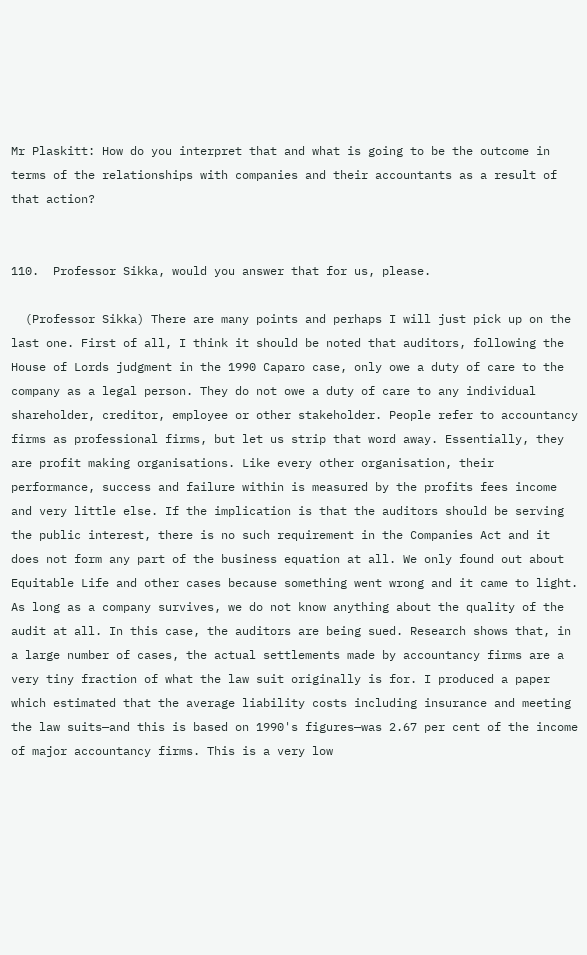Mr Plaskitt: How do you interpret that and what is going to be the outcome in terms of the relationships with companies and their accountants as a result of that action?


110.  Professor Sikka, would you answer that for us, please.

  (Professor Sikka) There are many points and perhaps I will just pick up on the last one. First of all, I think it should be noted that auditors, following the House of Lords judgment in the 1990 Caparo case, only owe a duty of care to the company as a legal person. They do not owe a duty of care to any individual shareholder, creditor, employee or other stakeholder. People refer to accountancy firms as professional firms, but let us strip that word away. Essentially, they are profit making organisations. Like every other organisation, their performance, success and failure within is measured by the profits fees income and very little else. If the implication is that the auditors should be serving the public interest, there is no such requirement in the Companies Act and it does not form any part of the business equation at all. We only found out about Equitable Life and other cases because something went wrong and it came to light. As long as a company survives, we do not know anything about the quality of the audit at all. In this case, the auditors are being sued. Research shows that, in a large number of cases, the actual settlements made by accountancy firms are a very tiny fraction of what the law suit originally is for. I produced a paper which estimated that the average liability costs including insurance and meeting the law suits—and this is based on 1990's figures—was 2.67 per cent of the income of major accountancy firms. This is a very low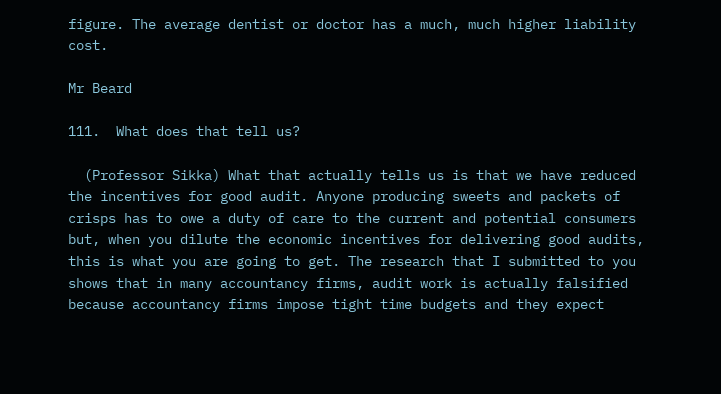figure. The average dentist or doctor has a much, much higher liability cost.

Mr Beard

111.  What does that tell us?

  (Professor Sikka) What that actually tells us is that we have reduced the incentives for good audit. Anyone producing sweets and packets of crisps has to owe a duty of care to the current and potential consumers but, when you dilute the economic incentives for delivering good audits, this is what you are going to get. The research that I submitted to you shows that in many accountancy firms, audit work is actually falsified because accountancy firms impose tight time budgets and they expect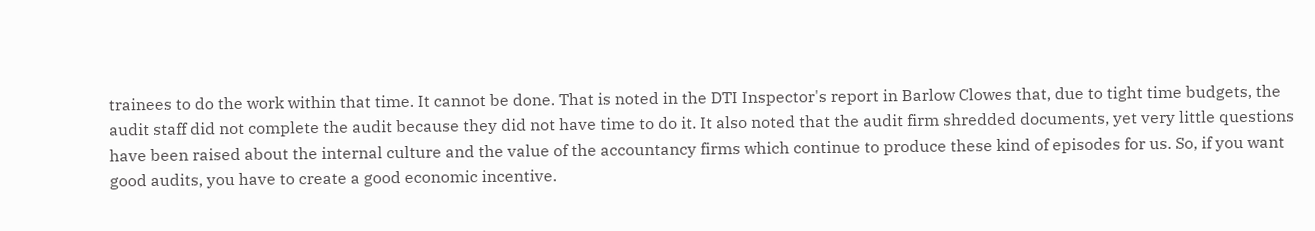trainees to do the work within that time. It cannot be done. That is noted in the DTI Inspector's report in Barlow Clowes that, due to tight time budgets, the audit staff did not complete the audit because they did not have time to do it. It also noted that the audit firm shredded documents, yet very little questions have been raised about the internal culture and the value of the accountancy firms which continue to produce these kind of episodes for us. So, if you want good audits, you have to create a good economic incentive.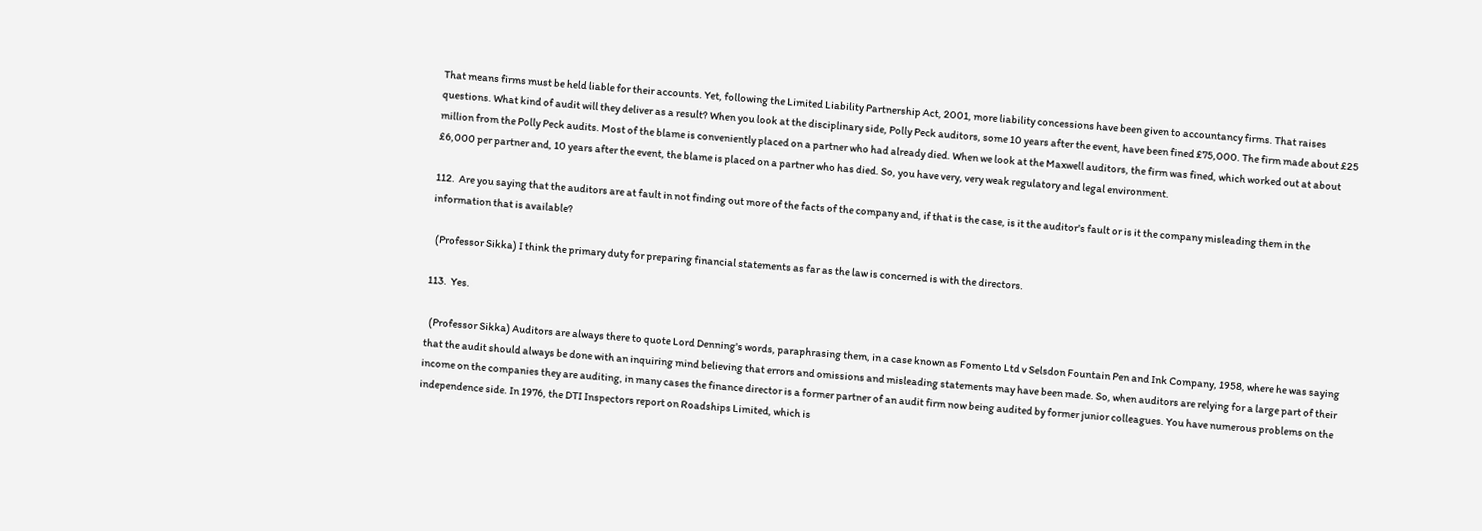That means firms must be held liable for their accounts. Yet, following the Limited Liability Partnership Act, 2001, more liability concessions have been given to accountancy firms. That raises questions. What kind of audit will they deliver as a result? When you look at the disciplinary side, Polly Peck auditors, some 10 years after the event, have been fined £75,000. The firm made about £25 million from the Polly Peck audits. Most of the blame is conveniently placed on a partner who had already died. When we look at the Maxwell auditors, the firm was fined, which worked out at about £6,000 per partner and, 10 years after the event, the blame is placed on a partner who has died. So, you have very, very weak regulatory and legal environment.

112.  Are you saying that the auditors are at fault in not finding out more of the facts of the company and, if that is the case, is it the auditor's fault or is it the company misleading them in the information that is available?

  (Professor Sikka) I think the primary duty for preparing financial statements as far as the law is concerned is with the directors.

113.  Yes.

  (Professor Sikka) Auditors are always there to quote Lord Denning's words, paraphrasing them, in a case known as Fomento Ltd v Selsdon Fountain Pen and Ink Company, 1958, where he was saying that the audit should always be done with an inquiring mind believing that errors and omissions and misleading statements may have been made. So, when auditors are relying for a large part of their income on the companies they are auditing, in many cases the finance director is a former partner of an audit firm now being audited by former junior colleagues. You have numerous problems on the independence side. In 1976, the DTI Inspectors report on Roadships Limited, which is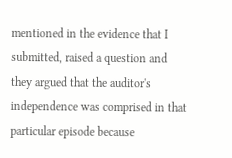mentioned in the evidence that I submitted, raised a question and they argued that the auditor's independence was comprised in that particular episode because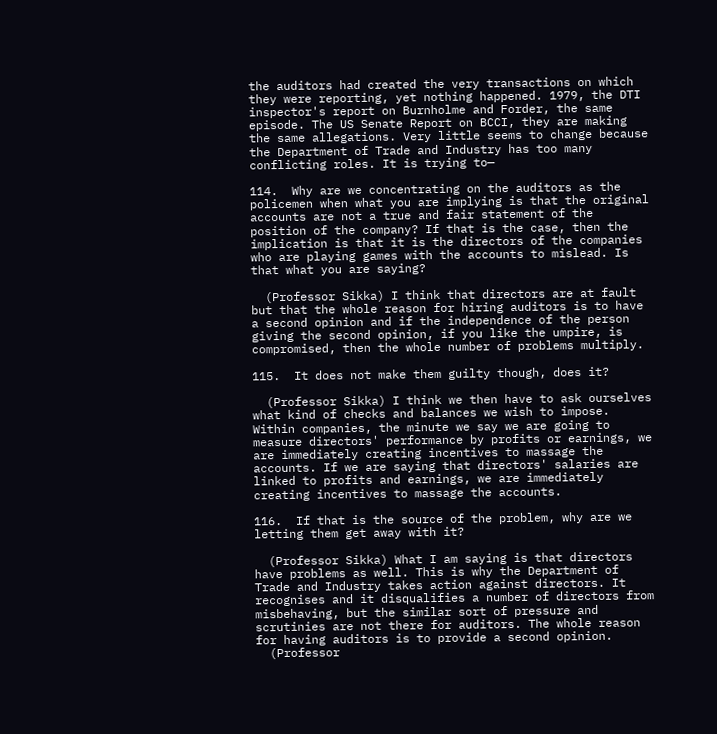the auditors had created the very transactions on which they were reporting, yet nothing happened. 1979, the DTI inspector's report on Burnholme and Forder, the same episode. The US Senate Report on BCCI, they are making the same allegations. Very little seems to change because the Department of Trade and Industry has too many conflicting roles. It is trying to—

114.  Why are we concentrating on the auditors as the policemen when what you are implying is that the original accounts are not a true and fair statement of the position of the company? If that is the case, then the implication is that it is the directors of the companies who are playing games with the accounts to mislead. Is that what you are saying?

  (Professor Sikka) I think that directors are at fault but that the whole reason for hiring auditors is to have a second opinion and if the independence of the person giving the second opinion, if you like the umpire, is compromised, then the whole number of problems multiply.

115.  It does not make them guilty though, does it?

  (Professor Sikka) I think we then have to ask ourselves what kind of checks and balances we wish to impose. Within companies, the minute we say we are going to measure directors' performance by profits or earnings, we are immediately creating incentives to massage the accounts. If we are saying that directors' salaries are linked to profits and earnings, we are immediately creating incentives to massage the accounts.

116.  If that is the source of the problem, why are we letting them get away with it?

  (Professor Sikka) What I am saying is that directors have problems as well. This is why the Department of Trade and Industry takes action against directors. It recognises and it disqualifies a number of directors from misbehaving, but the similar sort of pressure and scrutinies are not there for auditors. The whole reason for having auditors is to provide a second opinion.
  (Professor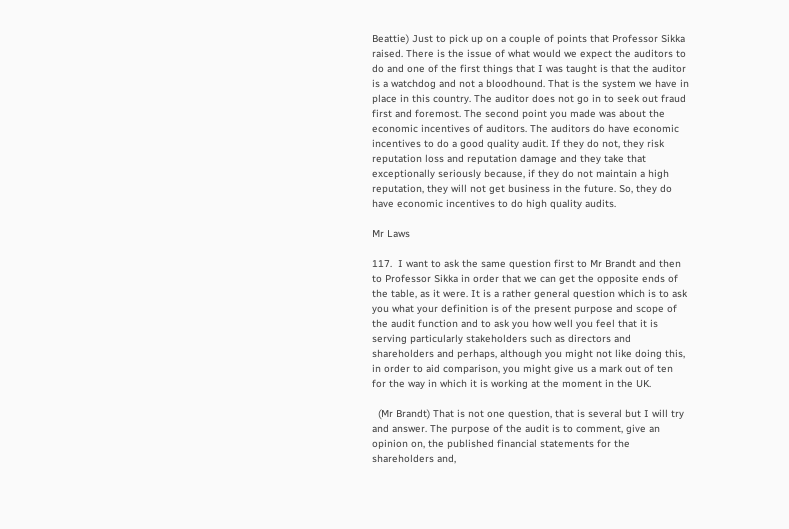Beattie) Just to pick up on a couple of points that Professor Sikka raised. There is the issue of what would we expect the auditors to do and one of the first things that I was taught is that the auditor is a watchdog and not a bloodhound. That is the system we have in place in this country. The auditor does not go in to seek out fraud first and foremost. The second point you made was about the economic incentives of auditors. The auditors do have economic incentives to do a good quality audit. If they do not, they risk reputation loss and reputation damage and they take that exceptionally seriously because, if they do not maintain a high reputation, they will not get business in the future. So, they do have economic incentives to do high quality audits.

Mr Laws

117.  I want to ask the same question first to Mr Brandt and then to Professor Sikka in order that we can get the opposite ends of the table, as it were. It is a rather general question which is to ask you what your definition is of the present purpose and scope of the audit function and to ask you how well you feel that it is serving particularly stakeholders such as directors and shareholders and perhaps, although you might not like doing this, in order to aid comparison, you might give us a mark out of ten for the way in which it is working at the moment in the UK.

  (Mr Brandt) That is not one question, that is several but I will try and answer. The purpose of the audit is to comment, give an opinion on, the published financial statements for the shareholders and,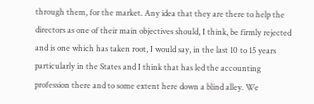through them, for the market. Any idea that they are there to help the directors as one of their main objectives should, I think, be firmly rejected and is one which has taken root, I would say, in the last 10 to 15 years particularly in the States and I think that has led the accounting profession there and to some extent here down a blind alley. We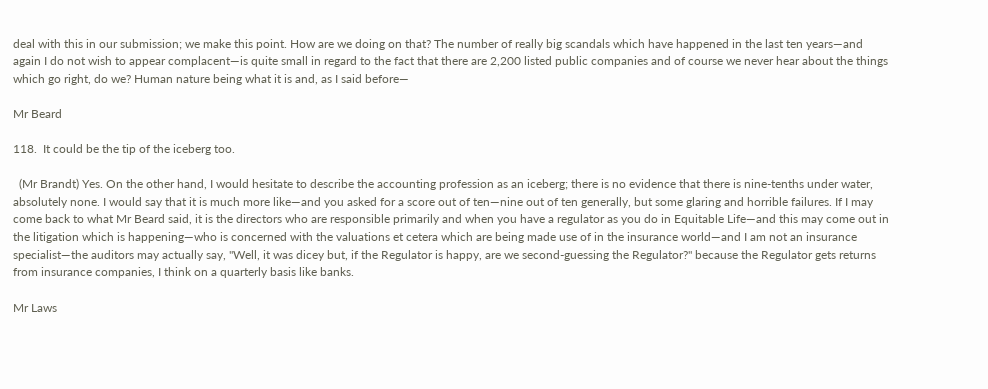deal with this in our submission; we make this point. How are we doing on that? The number of really big scandals which have happened in the last ten years—and again I do not wish to appear complacent—is quite small in regard to the fact that there are 2,200 listed public companies and of course we never hear about the things which go right, do we? Human nature being what it is and, as I said before—

Mr Beard

118.  It could be the tip of the iceberg too.

  (Mr Brandt) Yes. On the other hand, I would hesitate to describe the accounting profession as an iceberg; there is no evidence that there is nine-tenths under water, absolutely none. I would say that it is much more like—and you asked for a score out of ten—nine out of ten generally, but some glaring and horrible failures. If I may come back to what Mr Beard said, it is the directors who are responsible primarily and when you have a regulator as you do in Equitable Life—and this may come out in the litigation which is happening—who is concerned with the valuations et cetera which are being made use of in the insurance world—and I am not an insurance specialist—the auditors may actually say, "Well, it was dicey but, if the Regulator is happy, are we second-guessing the Regulator?" because the Regulator gets returns from insurance companies, I think on a quarterly basis like banks.

Mr Laws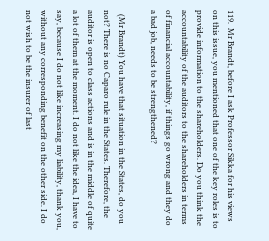119.  Mr Brandt, before I ask Professor Sikka for his views on this issue, you mentioned that one of the key roles is to provide information to the shareholders. Do you think the accountability of the auditors to the shareholders in terms of financial accountability, if things go wrong and they do a bad job, needs to be strengthened?

  (Mr Brandt) You have that situation in the States, do you not? There is no Caparo rule in the States. Therefore, the auditor is open to class actions and is in the middle of quite a lot of them at the moment. I do not like the idea, I have to say, because I do not like increasing my liability, thank you, without any corresponding benefit on the other side. I do not wish to be the insurer of last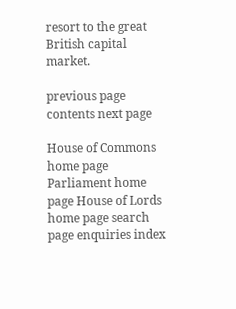resort to the great British capital market.

previous page contents next page

House of Commons home page Parliament home page House of Lords home page search page enquiries index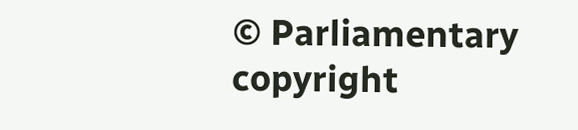© Parliamentary copyright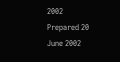2002
Prepared 20 June 2002